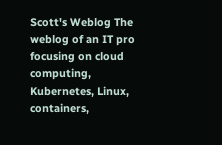Scott's Weblog The weblog of an IT pro focusing on cloud computing, Kubernetes, Linux, containers,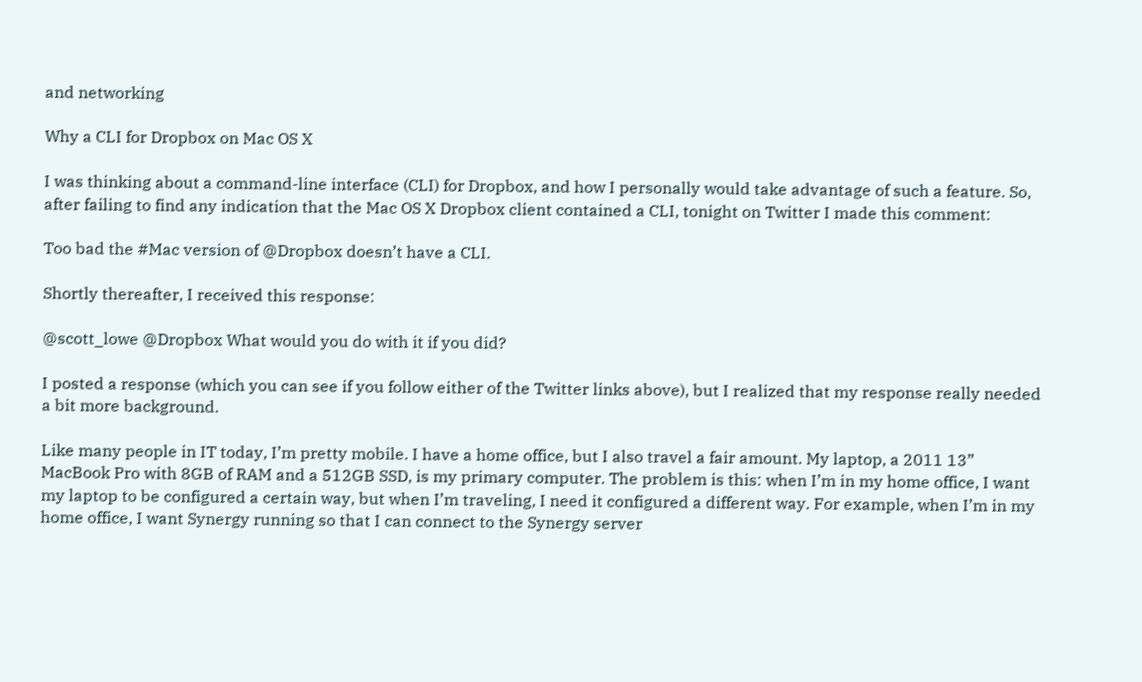and networking

Why a CLI for Dropbox on Mac OS X

I was thinking about a command-line interface (CLI) for Dropbox, and how I personally would take advantage of such a feature. So, after failing to find any indication that the Mac OS X Dropbox client contained a CLI, tonight on Twitter I made this comment:

Too bad the #Mac version of @Dropbox doesn’t have a CLI.

Shortly thereafter, I received this response:

@scott_lowe @Dropbox What would you do with it if you did?

I posted a response (which you can see if you follow either of the Twitter links above), but I realized that my response really needed a bit more background.

Like many people in IT today, I’m pretty mobile. I have a home office, but I also travel a fair amount. My laptop, a 2011 13” MacBook Pro with 8GB of RAM and a 512GB SSD, is my primary computer. The problem is this: when I’m in my home office, I want my laptop to be configured a certain way, but when I’m traveling, I need it configured a different way. For example, when I’m in my home office, I want Synergy running so that I can connect to the Synergy server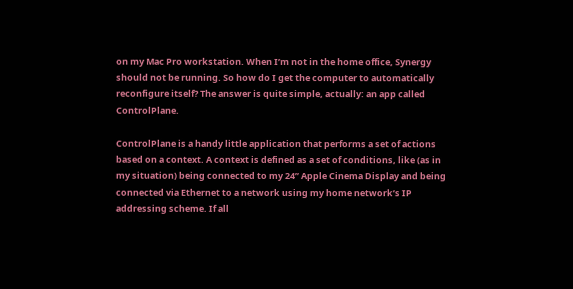on my Mac Pro workstation. When I’m not in the home office, Synergy should not be running. So how do I get the computer to automatically reconfigure itself? The answer is quite simple, actually: an app called ControlPlane.

ControlPlane is a handy little application that performs a set of actions based on a context. A context is defined as a set of conditions, like (as in my situation) being connected to my 24” Apple Cinema Display and being connected via Ethernet to a network using my home network’s IP addressing scheme. If all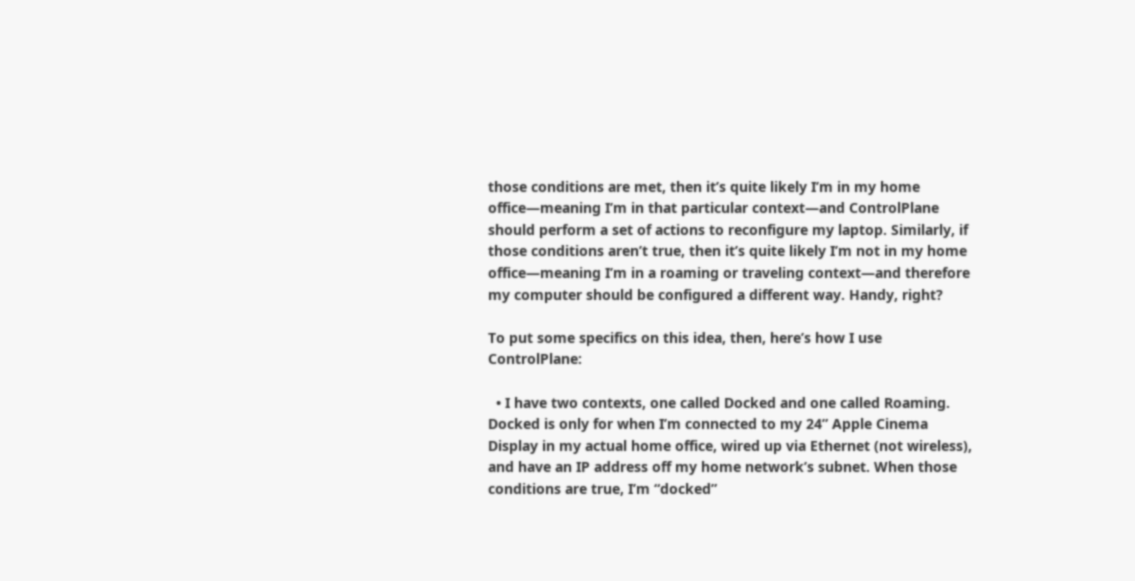those conditions are met, then it’s quite likely I’m in my home office—meaning I’m in that particular context—and ControlPlane should perform a set of actions to reconfigure my laptop. Similarly, if those conditions aren’t true, then it’s quite likely I’m not in my home office—meaning I’m in a roaming or traveling context—and therefore my computer should be configured a different way. Handy, right?

To put some specifics on this idea, then, here’s how I use ControlPlane:

  • I have two contexts, one called Docked and one called Roaming. Docked is only for when I’m connected to my 24” Apple Cinema Display in my actual home office, wired up via Ethernet (not wireless), and have an IP address off my home network’s subnet. When those conditions are true, I’m “docked”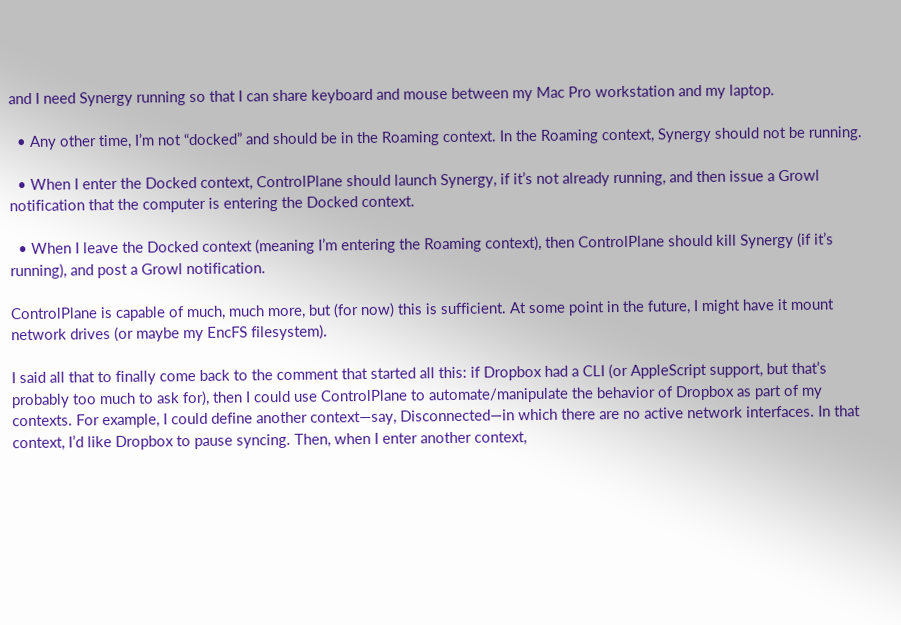and I need Synergy running so that I can share keyboard and mouse between my Mac Pro workstation and my laptop.

  • Any other time, I’m not “docked” and should be in the Roaming context. In the Roaming context, Synergy should not be running.

  • When I enter the Docked context, ControlPlane should launch Synergy, if it’s not already running, and then issue a Growl notification that the computer is entering the Docked context.

  • When I leave the Docked context (meaning I’m entering the Roaming context), then ControlPlane should kill Synergy (if it’s running), and post a Growl notification.

ControlPlane is capable of much, much more, but (for now) this is sufficient. At some point in the future, I might have it mount network drives (or maybe my EncFS filesystem).

I said all that to finally come back to the comment that started all this: if Dropbox had a CLI (or AppleScript support, but that’s probably too much to ask for), then I could use ControlPlane to automate/manipulate the behavior of Dropbox as part of my contexts. For example, I could define another context—say, Disconnected—in which there are no active network interfaces. In that context, I’d like Dropbox to pause syncing. Then, when I enter another context,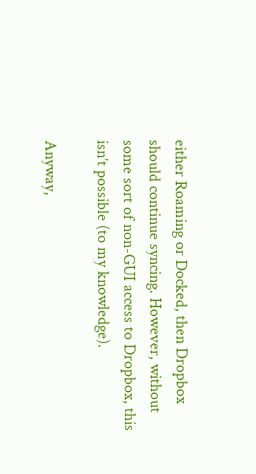either Roaming or Docked, then Dropbox should continue syncing. However, without some sort of non-GUI access to Dropbox, this isn’t possible (to my knowledge).

Anyway,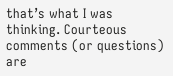that’s what I was thinking. Courteous comments (or questions) are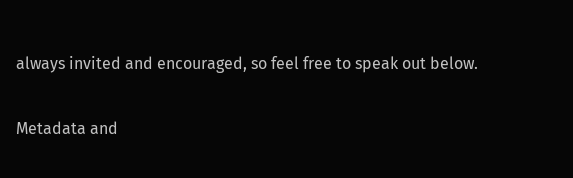always invited and encouraged, so feel free to speak out below.

Metadata and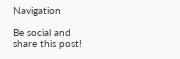Navigation

Be social and share this post!